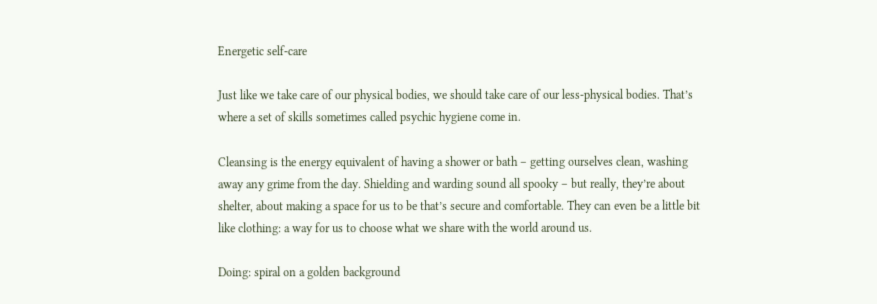Energetic self-care

Just like we take care of our physical bodies, we should take care of our less-physical bodies. That’s where a set of skills sometimes called psychic hygiene come in.

Cleansing is the energy equivalent of having a shower or bath – getting ourselves clean, washing away any grime from the day. Shielding and warding sound all spooky – but really, they’re about shelter, about making a space for us to be that’s secure and comfortable. They can even be a little bit like clothing: a way for us to choose what we share with the world around us.

Doing: spiral on a golden background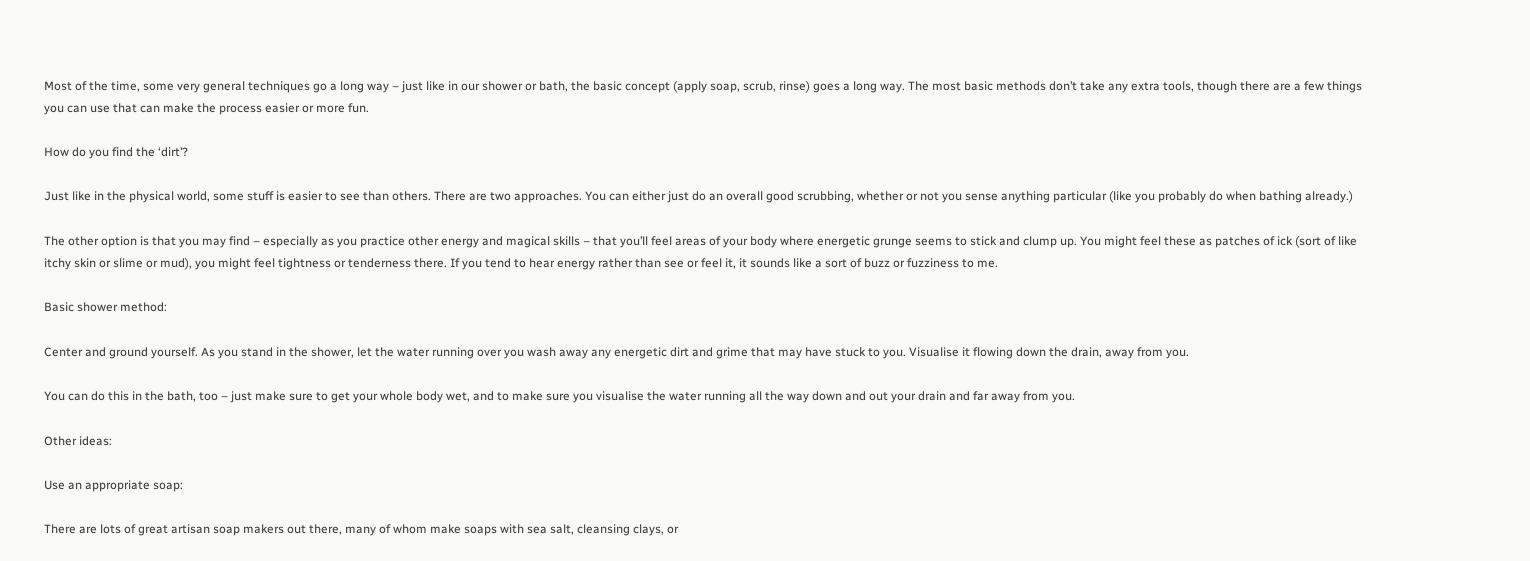Most of the time, some very general techniques go a long way – just like in our shower or bath, the basic concept (apply soap, scrub, rinse) goes a long way. The most basic methods don’t take any extra tools, though there are a few things you can use that can make the process easier or more fun.

How do you find the ‘dirt’?

Just like in the physical world, some stuff is easier to see than others. There are two approaches. You can either just do an overall good scrubbing, whether or not you sense anything particular (like you probably do when bathing already.)

The other option is that you may find – especially as you practice other energy and magical skills – that you’ll feel areas of your body where energetic grunge seems to stick and clump up. You might feel these as patches of ick (sort of like itchy skin or slime or mud), you might feel tightness or tenderness there. If you tend to hear energy rather than see or feel it, it sounds like a sort of buzz or fuzziness to me.

Basic shower method:

Center and ground yourself. As you stand in the shower, let the water running over you wash away any energetic dirt and grime that may have stuck to you. Visualise it flowing down the drain, away from you.

You can do this in the bath, too – just make sure to get your whole body wet, and to make sure you visualise the water running all the way down and out your drain and far away from you.

Other ideas:

Use an appropriate soap:

There are lots of great artisan soap makers out there, many of whom make soaps with sea salt, cleansing clays, or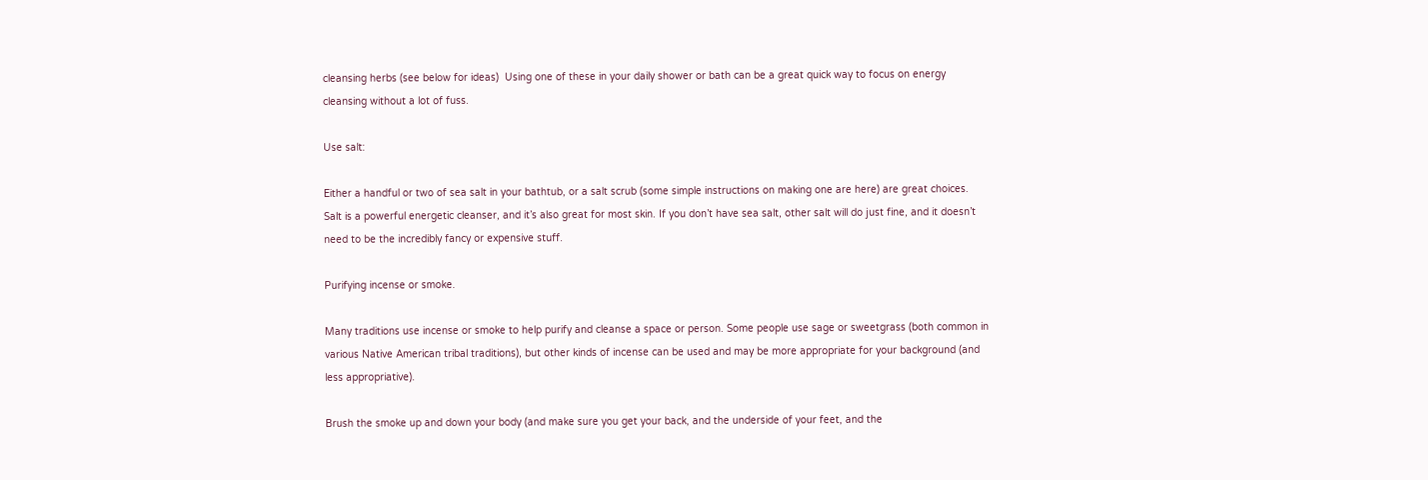cleansing herbs (see below for ideas)  Using one of these in your daily shower or bath can be a great quick way to focus on energy cleansing without a lot of fuss.

Use salt:

Either a handful or two of sea salt in your bathtub, or a salt scrub (some simple instructions on making one are here) are great choices. Salt is a powerful energetic cleanser, and it’s also great for most skin. If you don’t have sea salt, other salt will do just fine, and it doesn’t need to be the incredibly fancy or expensive stuff.

Purifying incense or smoke.

Many traditions use incense or smoke to help purify and cleanse a space or person. Some people use sage or sweetgrass (both common in various Native American tribal traditions), but other kinds of incense can be used and may be more appropriate for your background (and less appropriative).

Brush the smoke up and down your body (and make sure you get your back, and the underside of your feet, and the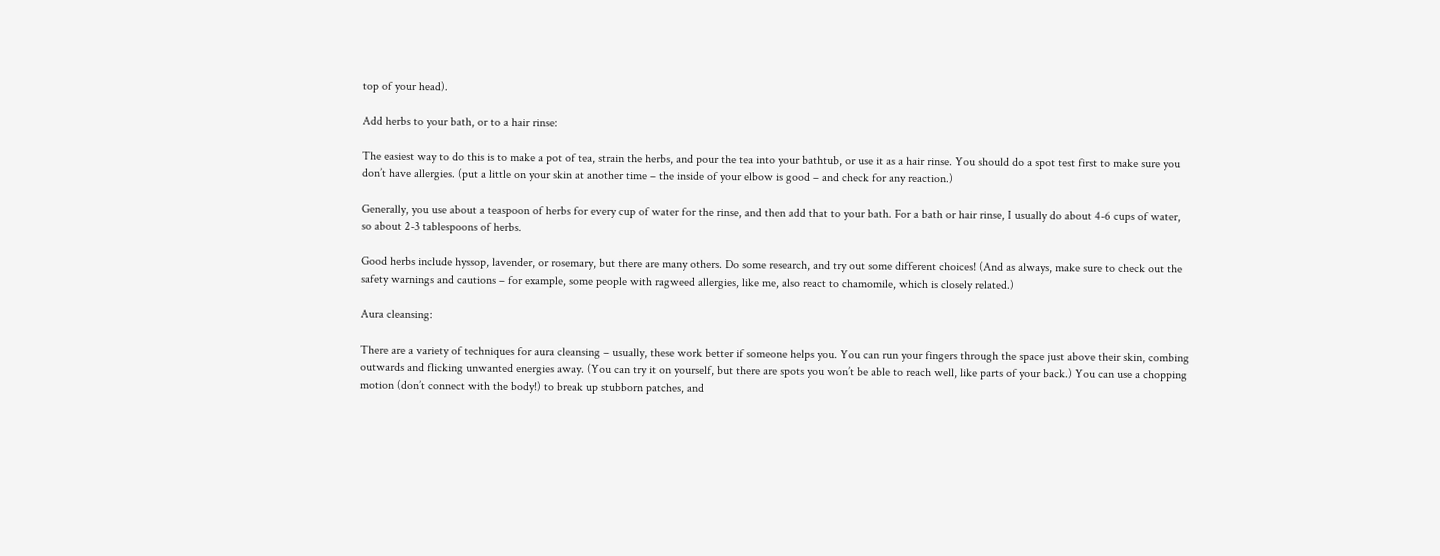top of your head).

Add herbs to your bath, or to a hair rinse:

The easiest way to do this is to make a pot of tea, strain the herbs, and pour the tea into your bathtub, or use it as a hair rinse. You should do a spot test first to make sure you don’t have allergies. (put a little on your skin at another time – the inside of your elbow is good – and check for any reaction.)

Generally, you use about a teaspoon of herbs for every cup of water for the rinse, and then add that to your bath. For a bath or hair rinse, I usually do about 4-6 cups of water, so about 2-3 tablespoons of herbs.

Good herbs include hyssop, lavender, or rosemary, but there are many others. Do some research, and try out some different choices! (And as always, make sure to check out the safety warnings and cautions – for example, some people with ragweed allergies, like me, also react to chamomile, which is closely related.)

Aura cleansing:

There are a variety of techniques for aura cleansing – usually, these work better if someone helps you. You can run your fingers through the space just above their skin, combing outwards and flicking unwanted energies away. (You can try it on yourself, but there are spots you won’t be able to reach well, like parts of your back.) You can use a chopping motion (don’t connect with the body!) to break up stubborn patches, and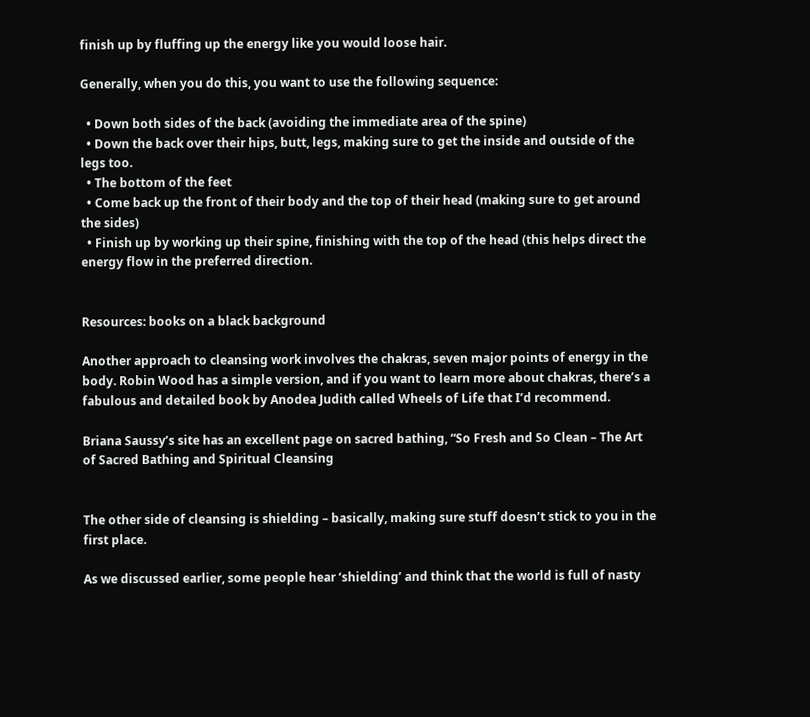finish up by fluffing up the energy like you would loose hair.

Generally, when you do this, you want to use the following sequence:

  • Down both sides of the back (avoiding the immediate area of the spine)
  • Down the back over their hips, butt, legs, making sure to get the inside and outside of the legs too.
  • The bottom of the feet
  • Come back up the front of their body and the top of their head (making sure to get around the sides)
  • Finish up by working up their spine, finishing with the top of the head (this helps direct the energy flow in the preferred direction.


Resources: books on a black background

Another approach to cleansing work involves the chakras, seven major points of energy in the body. Robin Wood has a simple version, and if you want to learn more about chakras, there’s a fabulous and detailed book by Anodea Judith called Wheels of Life that I’d recommend.

Briana Saussy’s site has an excellent page on sacred bathing, “So Fresh and So Clean – The Art of Sacred Bathing and Spiritual Cleansing


The other side of cleansing is shielding – basically, making sure stuff doesn’t stick to you in the first place.

As we discussed earlier, some people hear ‘shielding’ and think that the world is full of nasty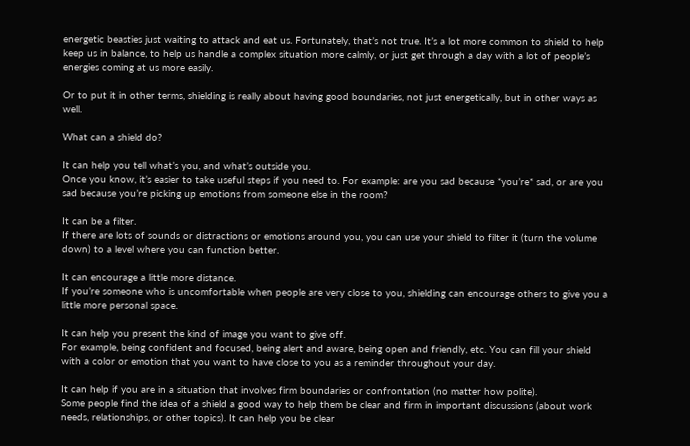energetic beasties just waiting to attack and eat us. Fortunately, that’s not true. It’s a lot more common to shield to help keep us in balance, to help us handle a complex situation more calmly, or just get through a day with a lot of people’s energies coming at us more easily.

Or to put it in other terms, shielding is really about having good boundaries, not just energetically, but in other ways as well.

What can a shield do?

It can help you tell what’s you, and what’s outside you.
Once you know, it’s easier to take useful steps if you need to. For example: are you sad because *you’re* sad, or are you sad because you’re picking up emotions from someone else in the room?

It can be a filter.
If there are lots of sounds or distractions or emotions around you, you can use your shield to filter it (turn the volume down) to a level where you can function better.

It can encourage a little more distance.
If you’re someone who is uncomfortable when people are very close to you, shielding can encourage others to give you a little more personal space.

It can help you present the kind of image you want to give off.
For example, being confident and focused, being alert and aware, being open and friendly, etc. You can fill your shield with a color or emotion that you want to have close to you as a reminder throughout your day.

It can help if you are in a situation that involves firm boundaries or confrontation (no matter how polite).
Some people find the idea of a shield a good way to help them be clear and firm in important discussions (about work needs, relationships, or other topics). It can help you be clear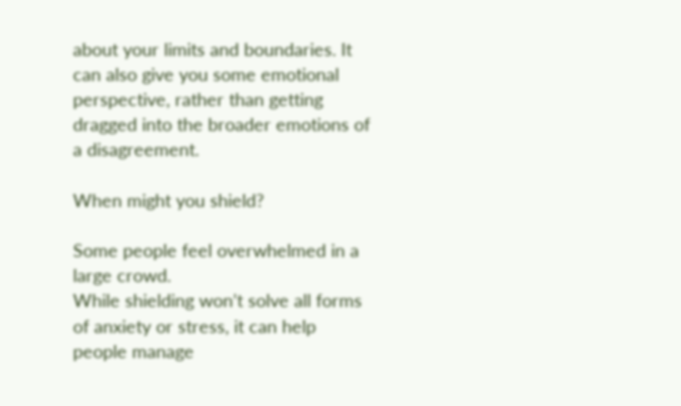about your limits and boundaries. It can also give you some emotional perspective, rather than getting dragged into the broader emotions of a disagreement.

When might you shield?

Some people feel overwhelmed in a large crowd.
While shielding won’t solve all forms of anxiety or stress, it can help people manage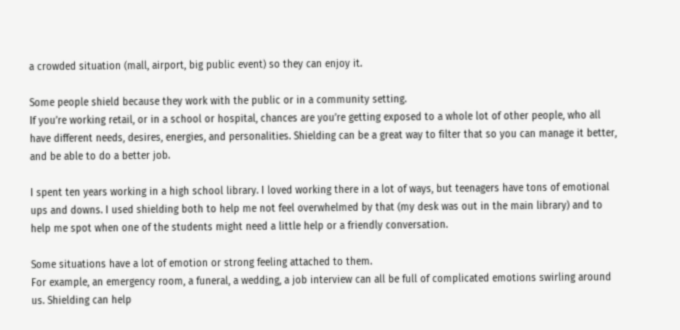a crowded situation (mall, airport, big public event) so they can enjoy it.

Some people shield because they work with the public or in a community setting.
If you’re working retail, or in a school or hospital, chances are you’re getting exposed to a whole lot of other people, who all have different needs, desires, energies, and personalities. Shielding can be a great way to filter that so you can manage it better, and be able to do a better job.

I spent ten years working in a high school library. I loved working there in a lot of ways, but teenagers have tons of emotional ups and downs. I used shielding both to help me not feel overwhelmed by that (my desk was out in the main library) and to help me spot when one of the students might need a little help or a friendly conversation.

Some situations have a lot of emotion or strong feeling attached to them.
For example, an emergency room, a funeral, a wedding, a job interview can all be full of complicated emotions swirling around us. Shielding can help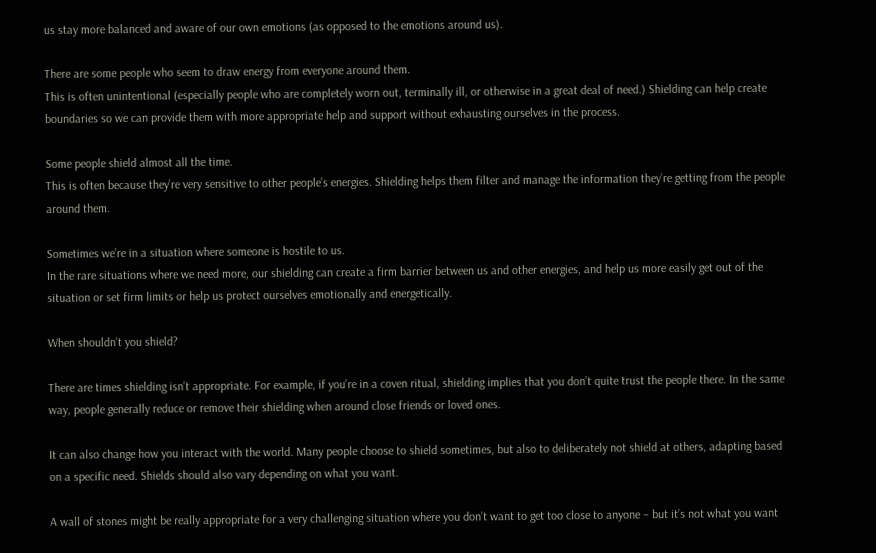us stay more balanced and aware of our own emotions (as opposed to the emotions around us).

There are some people who seem to draw energy from everyone around them.
This is often unintentional (especially people who are completely worn out, terminally ill, or otherwise in a great deal of need.) Shielding can help create boundaries so we can provide them with more appropriate help and support without exhausting ourselves in the process.

Some people shield almost all the time.
This is often because they’re very sensitive to other people’s energies. Shielding helps them filter and manage the information they’re getting from the people around them.

Sometimes we’re in a situation where someone is hostile to us.
In the rare situations where we need more, our shielding can create a firm barrier between us and other energies, and help us more easily get out of the situation or set firm limits or help us protect ourselves emotionally and energetically.

When shouldn’t you shield?

There are times shielding isn’t appropriate. For example, if you’re in a coven ritual, shielding implies that you don’t quite trust the people there. In the same way, people generally reduce or remove their shielding when around close friends or loved ones.

It can also change how you interact with the world. Many people choose to shield sometimes, but also to deliberately not shield at others, adapting based on a specific need. Shields should also vary depending on what you want.

A wall of stones might be really appropriate for a very challenging situation where you don’t want to get too close to anyone – but it’s not what you want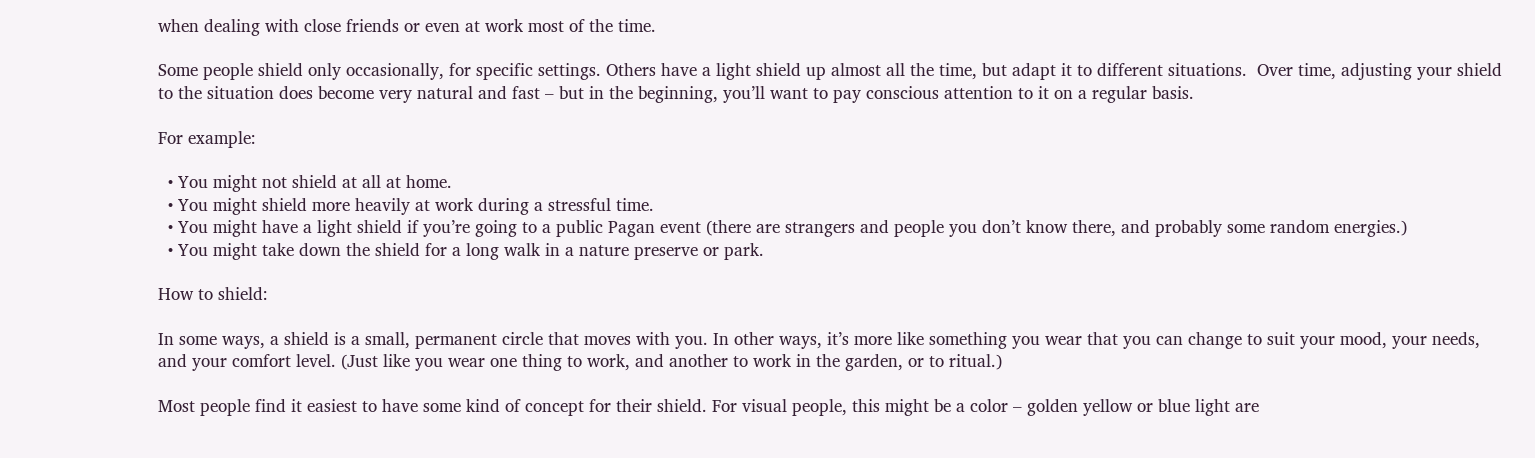when dealing with close friends or even at work most of the time.

Some people shield only occasionally, for specific settings. Others have a light shield up almost all the time, but adapt it to different situations.  Over time, adjusting your shield to the situation does become very natural and fast – but in the beginning, you’ll want to pay conscious attention to it on a regular basis.

For example:

  • You might not shield at all at home.
  • You might shield more heavily at work during a stressful time.
  • You might have a light shield if you’re going to a public Pagan event (there are strangers and people you don’t know there, and probably some random energies.)
  • You might take down the shield for a long walk in a nature preserve or park.

How to shield:

In some ways, a shield is a small, permanent circle that moves with you. In other ways, it’s more like something you wear that you can change to suit your mood, your needs, and your comfort level. (Just like you wear one thing to work, and another to work in the garden, or to ritual.)

Most people find it easiest to have some kind of concept for their shield. For visual people, this might be a color – golden yellow or blue light are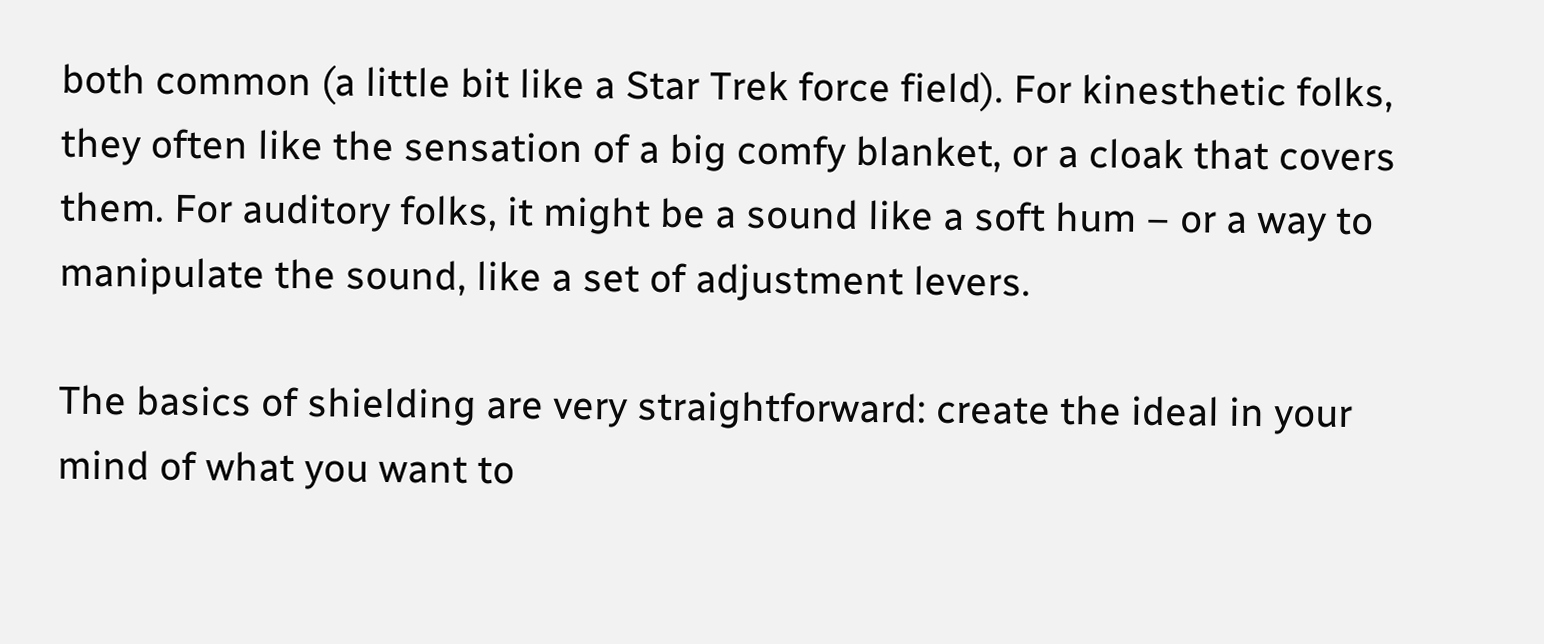both common (a little bit like a Star Trek force field). For kinesthetic folks, they often like the sensation of a big comfy blanket, or a cloak that covers them. For auditory folks, it might be a sound like a soft hum – or a way to manipulate the sound, like a set of adjustment levers.

The basics of shielding are very straightforward: create the ideal in your mind of what you want to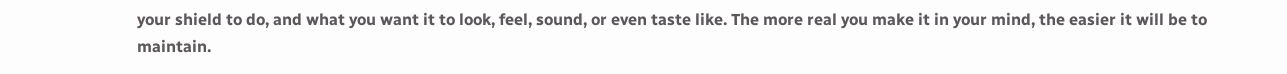your shield to do, and what you want it to look, feel, sound, or even taste like. The more real you make it in your mind, the easier it will be to maintain.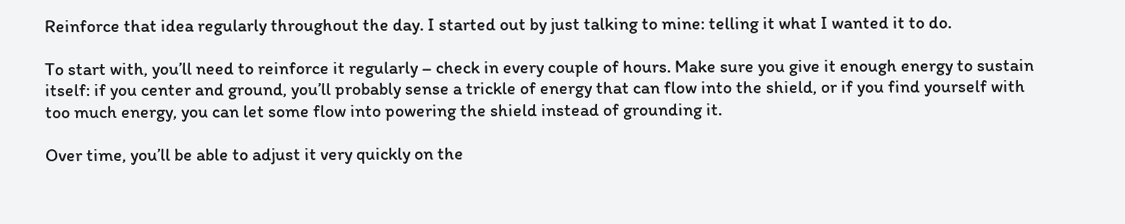Reinforce that idea regularly throughout the day. I started out by just talking to mine: telling it what I wanted it to do.

To start with, you’ll need to reinforce it regularly – check in every couple of hours. Make sure you give it enough energy to sustain itself: if you center and ground, you’ll probably sense a trickle of energy that can flow into the shield, or if you find yourself with too much energy, you can let some flow into powering the shield instead of grounding it.

Over time, you’ll be able to adjust it very quickly on the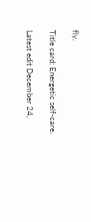fly.

Title card: Energetic self-care.

Latest edit December 24,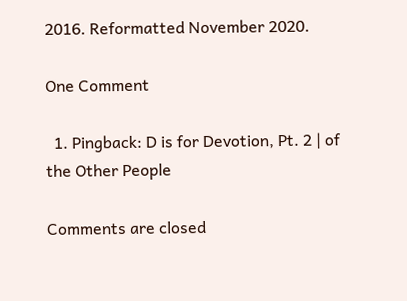2016. Reformatted November 2020.

One Comment

  1. Pingback: D is for Devotion, Pt. 2 | of the Other People

Comments are closed